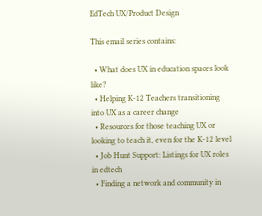EdTech UX/Product Design

This email series contains:

  • What does UX in education spaces look like?
  • Helping K-12 Teachers transitioning into UX as a career change
  • Resources for those teaching UX or looking to teach it, even for the K-12 level
  • Job Hunt Support: Listings for UX roles in edtech
  • Finding a network and community in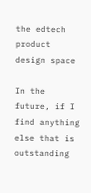the edtech product design space

In the future, if I find anything else that is outstanding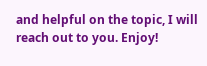and helpful on the topic, I will reach out to you. Enjoy!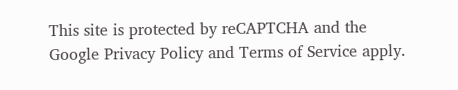This site is protected by reCAPTCHA and the Google Privacy Policy and Terms of Service apply.